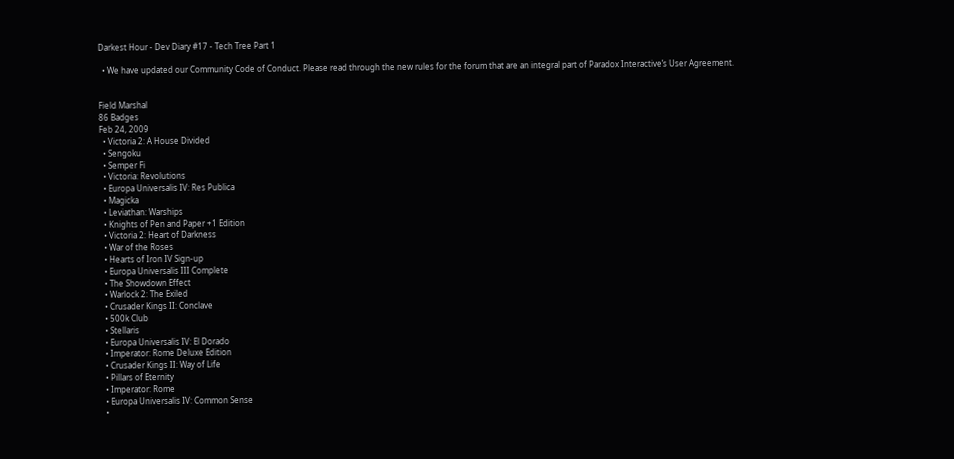Darkest Hour - Dev Diary #17 - Tech Tree Part 1

  • We have updated our Community Code of Conduct. Please read through the new rules for the forum that are an integral part of Paradox Interactive’s User Agreement.


Field Marshal
86 Badges
Feb 24, 2009
  • Victoria 2: A House Divided
  • Sengoku
  • Semper Fi
  • Victoria: Revolutions
  • Europa Universalis IV: Res Publica
  • Magicka
  • Leviathan: Warships
  • Knights of Pen and Paper +1 Edition
  • Victoria 2: Heart of Darkness
  • War of the Roses
  • Hearts of Iron IV Sign-up
  • Europa Universalis III Complete
  • The Showdown Effect
  • Warlock 2: The Exiled
  • Crusader Kings II: Conclave
  • 500k Club
  • Stellaris
  • Europa Universalis IV: El Dorado
  • Imperator: Rome Deluxe Edition
  • Crusader Kings II: Way of Life
  • Pillars of Eternity
  • Imperator: Rome
  • Europa Universalis IV: Common Sense
  •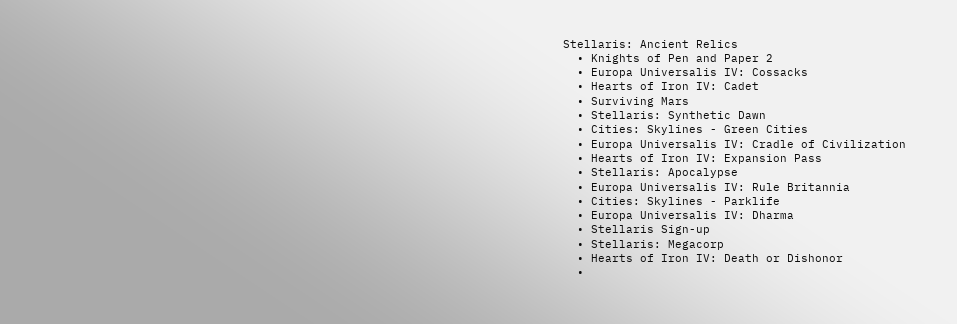Stellaris: Ancient Relics
  • Knights of Pen and Paper 2
  • Europa Universalis IV: Cossacks
  • Hearts of Iron IV: Cadet
  • Surviving Mars
  • Stellaris: Synthetic Dawn
  • Cities: Skylines - Green Cities
  • Europa Universalis IV: Cradle of Civilization
  • Hearts of Iron IV: Expansion Pass
  • Stellaris: Apocalypse
  • Europa Universalis IV: Rule Britannia
  • Cities: Skylines - Parklife
  • Europa Universalis IV: Dharma
  • Stellaris Sign-up
  • Stellaris: Megacorp
  • Hearts of Iron IV: Death or Dishonor
  •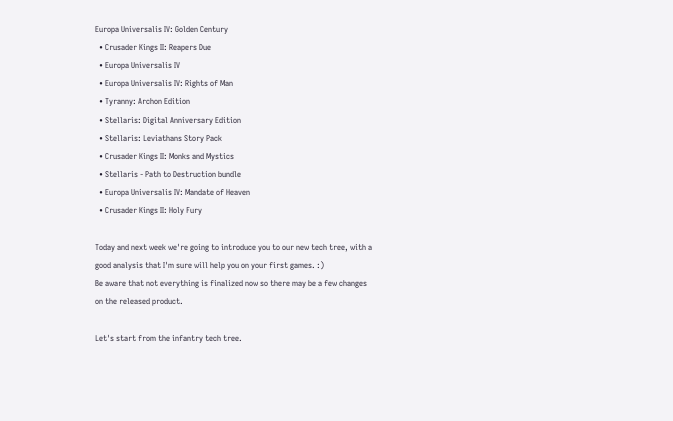Europa Universalis IV: Golden Century
  • Crusader Kings II: Reapers Due
  • Europa Universalis IV
  • Europa Universalis IV: Rights of Man
  • Tyranny: Archon Edition
  • Stellaris: Digital Anniversary Edition
  • Stellaris: Leviathans Story Pack
  • Crusader Kings II: Monks and Mystics
  • Stellaris - Path to Destruction bundle
  • Europa Universalis IV: Mandate of Heaven
  • Crusader Kings II: Holy Fury

Today and next week we're going to introduce you to our new tech tree, with a good analysis that I'm sure will help you on your first games. :)
Be aware that not everything is finalized now so there may be a few changes on the released product.

Let's start from the infantry tech tree.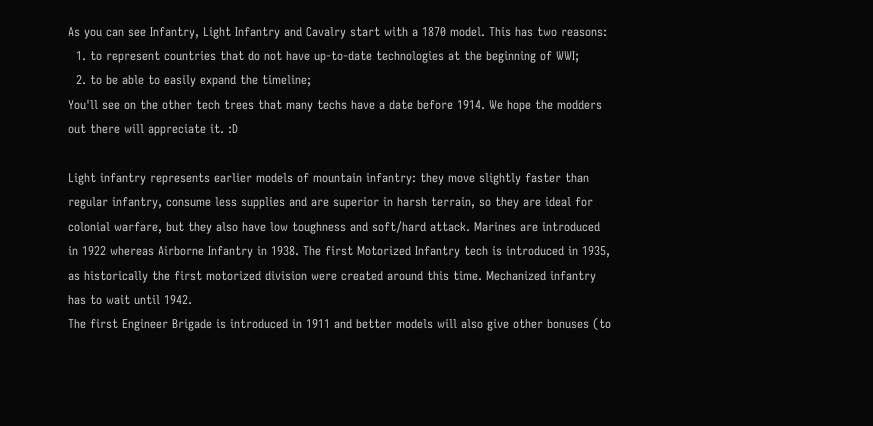As you can see Infantry, Light Infantry and Cavalry start with a 1870 model. This has two reasons:
  1. to represent countries that do not have up-to-date technologies at the beginning of WWI;
  2. to be able to easily expand the timeline;
You'll see on the other tech trees that many techs have a date before 1914. We hope the modders out there will appreciate it. :D

Light infantry represents earlier models of mountain infantry: they move slightly faster than regular infantry, consume less supplies and are superior in harsh terrain, so they are ideal for colonial warfare, but they also have low toughness and soft/hard attack. Marines are introduced in 1922 whereas Airborne Infantry in 1938. The first Motorized Infantry tech is introduced in 1935, as historically the first motorized division were created around this time. Mechanized infantry has to wait until 1942.
The first Engineer Brigade is introduced in 1911 and better models will also give other bonuses (to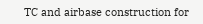TC and airbase construction for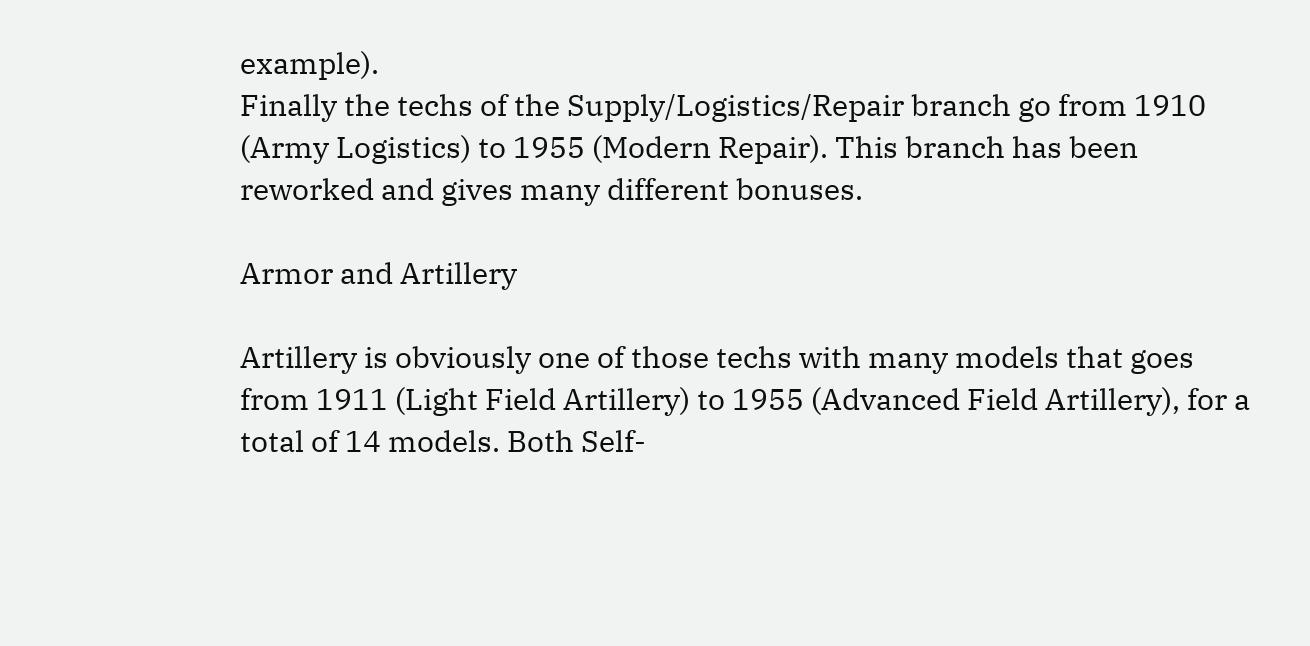example).
Finally the techs of the Supply/Logistics/Repair branch go from 1910 (Army Logistics) to 1955 (Modern Repair). This branch has been reworked and gives many different bonuses.

Armor and Artillery

Artillery is obviously one of those techs with many models that goes from 1911 (Light Field Artillery) to 1955 (Advanced Field Artillery), for a total of 14 models. Both Self-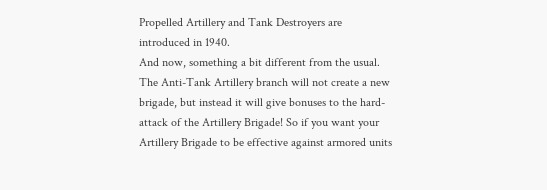Propelled Artillery and Tank Destroyers are introduced in 1940.
And now, something a bit different from the usual. The Anti-Tank Artillery branch will not create a new brigade, but instead it will give bonuses to the hard-attack of the Artillery Brigade! So if you want your Artillery Brigade to be effective against armored units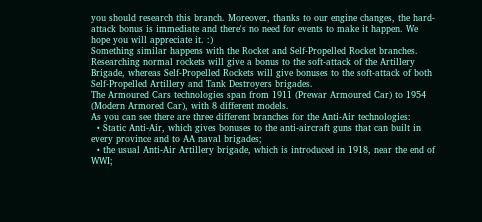you should research this branch. Moreover, thanks to our engine changes, the hard-attack bonus is immediate and there's no need for events to make it happen. We hope you will appreciate it. :)
Something similar happens with the Rocket and Self-Propelled Rocket branches. Researching normal rockets will give a bonus to the soft-attack of the Artillery Brigade, whereas Self-Propelled Rockets will give bonuses to the soft-attack of both Self-Propelled Artillery and Tank Destroyers brigades.
The Armoured Cars technologies span from 1911 (Prewar Armoured Car) to 1954 (Modern Armored Car), with 8 different models.
As you can see there are three different branches for the Anti-Air technologies:
  • Static Anti-Air, which gives bonuses to the anti-aircraft guns that can built in every province and to AA naval brigades;
  • the usual Anti-Air Artillery brigade, which is introduced in 1918, near the end of WWI;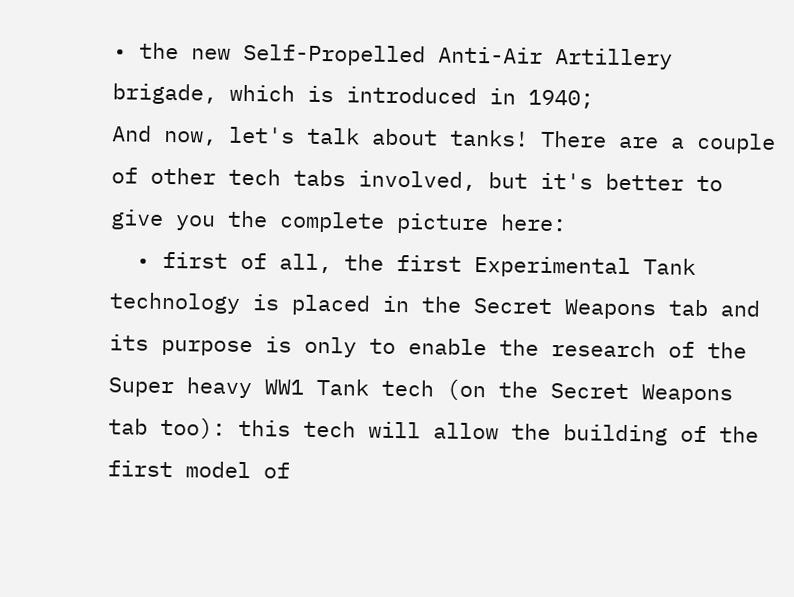• the new Self-Propelled Anti-Air Artillery brigade, which is introduced in 1940;
And now, let's talk about tanks! There are a couple of other tech tabs involved, but it's better to give you the complete picture here:
  • first of all, the first Experimental Tank technology is placed in the Secret Weapons tab and its purpose is only to enable the research of the Super heavy WW1 Tank tech (on the Secret Weapons tab too): this tech will allow the building of the first model of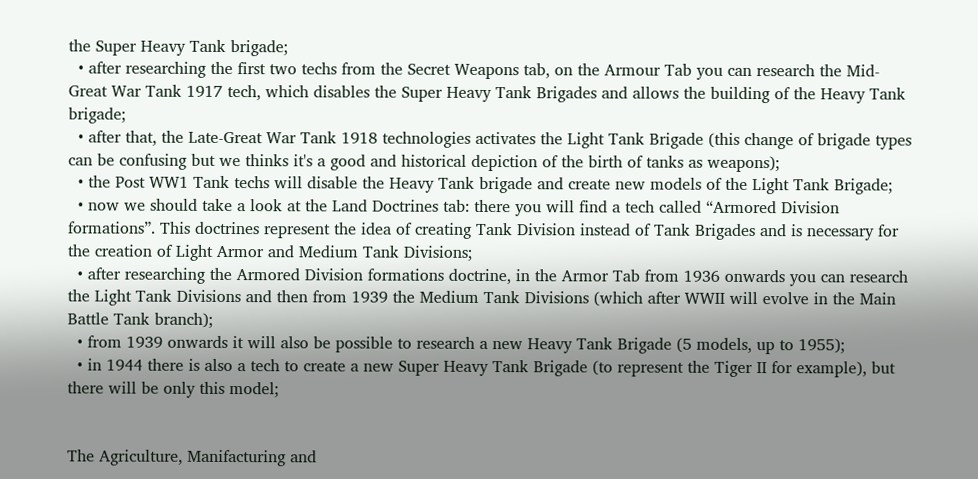the Super Heavy Tank brigade;
  • after researching the first two techs from the Secret Weapons tab, on the Armour Tab you can research the Mid-Great War Tank 1917 tech, which disables the Super Heavy Tank Brigades and allows the building of the Heavy Tank brigade;
  • after that, the Late-Great War Tank 1918 technologies activates the Light Tank Brigade (this change of brigade types can be confusing but we thinks it's a good and historical depiction of the birth of tanks as weapons);
  • the Post WW1 Tank techs will disable the Heavy Tank brigade and create new models of the Light Tank Brigade;
  • now we should take a look at the Land Doctrines tab: there you will find a tech called “Armored Division formations”. This doctrines represent the idea of creating Tank Division instead of Tank Brigades and is necessary for the creation of Light Armor and Medium Tank Divisions;
  • after researching the Armored Division formations doctrine, in the Armor Tab from 1936 onwards you can research the Light Tank Divisions and then from 1939 the Medium Tank Divisions (which after WWII will evolve in the Main Battle Tank branch);
  • from 1939 onwards it will also be possible to research a new Heavy Tank Brigade (5 models, up to 1955);
  • in 1944 there is also a tech to create a new Super Heavy Tank Brigade (to represent the Tiger II for example), but there will be only this model;


The Agriculture, Manifacturing and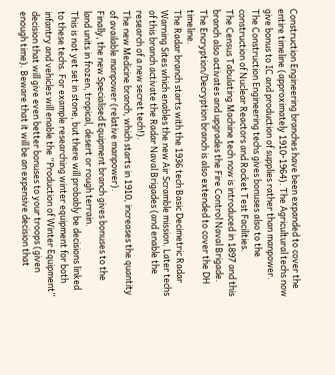Construction Engineering branches have been expanded to cover the entire timeline (approximately 1910-1964). The Agricultural techs now give bonus to IC and production of supplies rather than manpower. The Construction Engineering techs gives bonuses also to the construction of Nuclear Reactors and Rocket Test Facilities.
The Census Tabulating Machine tech now is introduced in 1897 and this branch also activates and upgrades the Fire Control Naval Brigade. The Encryption/Decryption branch is also extended to cover the DH timeline.
The Radar branch starts with the 1936 tech Basic Decimetric Radar Warning Sites which enables the new Air Scramble mission. Later techs of this branch activate the Radar Naval Brigades (and enable the research of a new secret tech!).
The new Medicine branch, which starts in 1910, increases the quantity of available manpower (relative manpower).
Finally, the new Specialised Equipment branch gives bonuses to the land units in frozen, tropical, desert or rough terrain.
This is not yet set in stone, but there will probably be decisions linked to these techs. For example researching winter equipment for both infantry and vehicles will enable the “Production of Winter Equipment” decision that will give even better bonuses to your troops (given enough time). Beware that it will be an expensive decision that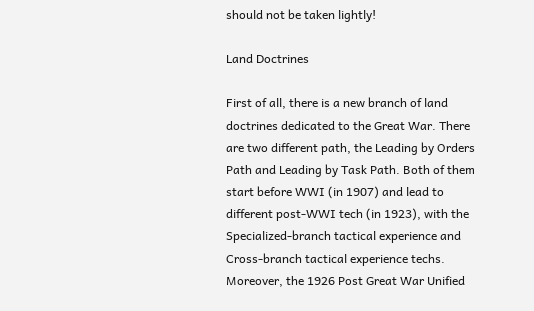should not be taken lightly!

Land Doctrines

First of all, there is a new branch of land doctrines dedicated to the Great War. There are two different path, the Leading by Orders Path and Leading by Task Path. Both of them start before WWI (in 1907) and lead to different post-WWI tech (in 1923), with the Specialized-branch tactical experience and Cross-branch tactical experience techs.
Moreover, the 1926 Post Great War Unified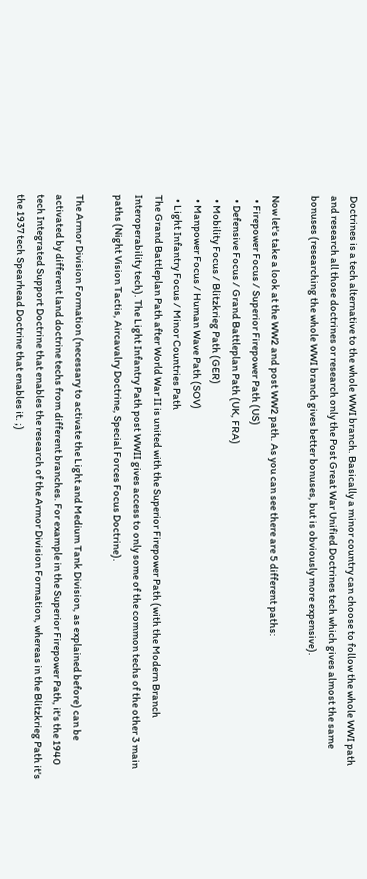Doctrines is a tech alternative to the whole WWI branch. Basically a minor country can choose to follow the whole WWI path and research all those doctrines or research only the Post Great War Unified Doctrines tech which gives almost the same bonuses (researching the whole WWI branch gives better bonuses, but is obviously more expensive).

Now let's take a look at the WW2 and post WW2 path. As you can see there are 5 different paths:
  • Firepower Focus / Superior Firepower Path (US)
  • Defensive Focus / Grand Battleplan Path (UK, FRA)
  • Mobility Focus / Blitzkrieg Path (GER)
  • Manpower Focus / Human Wave Path (SOV)
  • Light Infantry Focus / Minor Countries Path
The Grand Battleplan Path after World War II is united with the Superior Firepower Path (with the Modern Branch Interoperability tech). The Light Infantry Path post WWII gives access to only some of the common techs of the other 3 main paths (Night Vision Tactis, Aircavalry Doctrine, Special Forces Focus Doctrine).

The Armor Division Formation (necessary to activate the Light and Medium Tank Division, as explained before) can be activated by different land doctrine techs from different branches. For example in the Superior Firepower Path, it's the 1940 tech Integrated Support Doctrine that enables the research of the Armor Division Formation, whereas in the Blitzkrieg Path it's the 1937 tech Spearhead Doctrine that enables it. ;)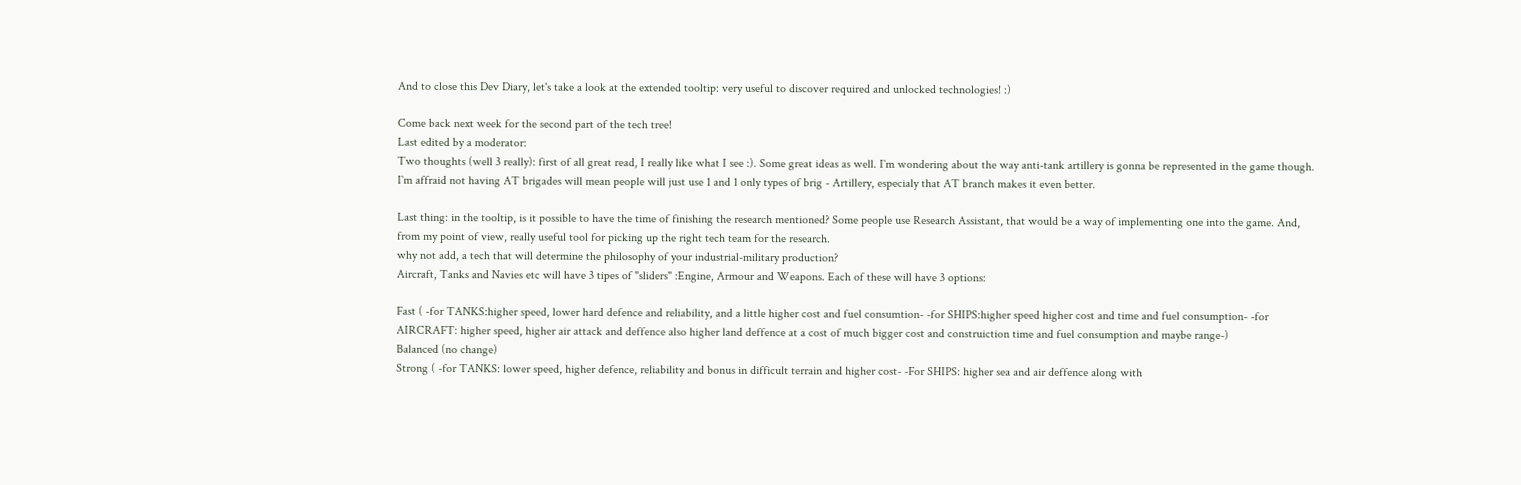And to close this Dev Diary, let's take a look at the extended tooltip: very useful to discover required and unlocked technologies! :)

Come back next week for the second part of the tech tree!
Last edited by a moderator:
Two thoughts (well 3 really): first of all great read, I really like what I see :). Some great ideas as well. I`m wondering about the way anti-tank artillery is gonna be represented in the game though. I`m affraid not having AT brigades will mean people will just use 1 and 1 only types of brig - Artillery, especialy that AT branch makes it even better.

Last thing: in the tooltip, is it possible to have the time of finishing the research mentioned? Some people use Research Assistant, that would be a way of implementing one into the game. And, from my point of view, really useful tool for picking up the right tech team for the research.
why not add, a tech that will determine the philosophy of your industrial-military production?
Aircraft, Tanks and Navies etc will have 3 tipes of "sliders" :Engine, Armour and Weapons. Each of these will have 3 options:

Fast ( -for TANKS:higher speed, lower hard defence and reliability, and a little higher cost and fuel consumtion- -for SHIPS:higher speed higher cost and time and fuel consumption- -for AIRCRAFT: higher speed, higher air attack and deffence also higher land deffence at a cost of much bigger cost and construiction time and fuel consumption and maybe range-)
Balanced (no change)
Strong ( -for TANKS: lower speed, higher defence, reliability and bonus in difficult terrain and higher cost- -For SHIPS: higher sea and air deffence along with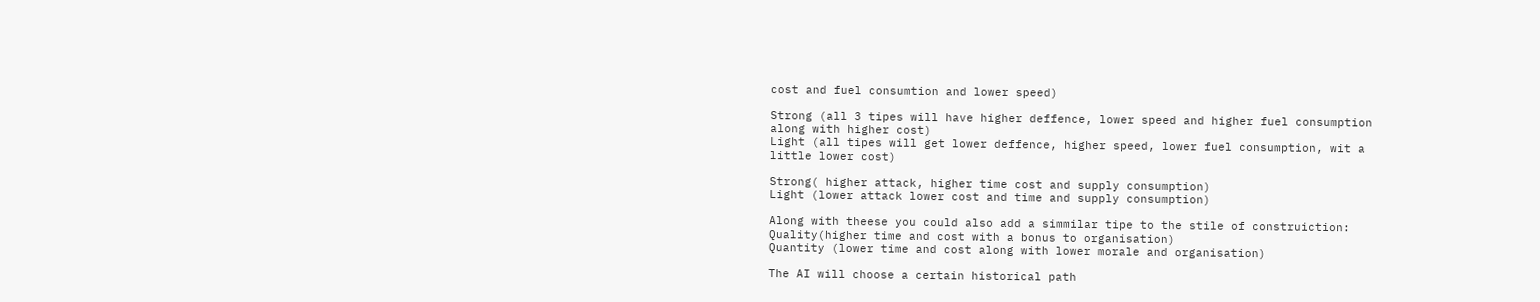cost and fuel consumtion and lower speed)

Strong (all 3 tipes will have higher deffence, lower speed and higher fuel consumption along with higher cost)
Light (all tipes will get lower deffence, higher speed, lower fuel consumption, wit a little lower cost)

Strong( higher attack, higher time cost and supply consumption)
Light (lower attack lower cost and time and supply consumption)

Along with theese you could also add a simmilar tipe to the stile of construiction:
Quality(higher time and cost with a bonus to organisation)
Quantity (lower time and cost along with lower morale and organisation)

The AI will choose a certain historical path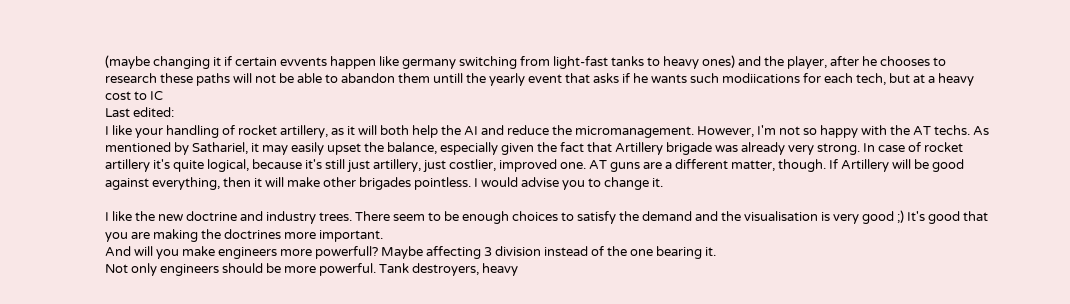(maybe changing it if certain evvents happen like germany switching from light-fast tanks to heavy ones) and the player, after he chooses to research these paths will not be able to abandon them untill the yearly event that asks if he wants such modiications for each tech, but at a heavy cost to IC
Last edited:
I like your handling of rocket artillery, as it will both help the AI and reduce the micromanagement. However, I'm not so happy with the AT techs. As mentioned by Sathariel, it may easily upset the balance, especially given the fact that Artillery brigade was already very strong. In case of rocket artillery it's quite logical, because it's still just artillery, just costlier, improved one. AT guns are a different matter, though. If Artillery will be good against everything, then it will make other brigades pointless. I would advise you to change it.

I like the new doctrine and industry trees. There seem to be enough choices to satisfy the demand and the visualisation is very good ;) It's good that you are making the doctrines more important.
And will you make engineers more powerfull? Maybe affecting 3 division instead of the one bearing it.
Not only engineers should be more powerful. Tank destroyers, heavy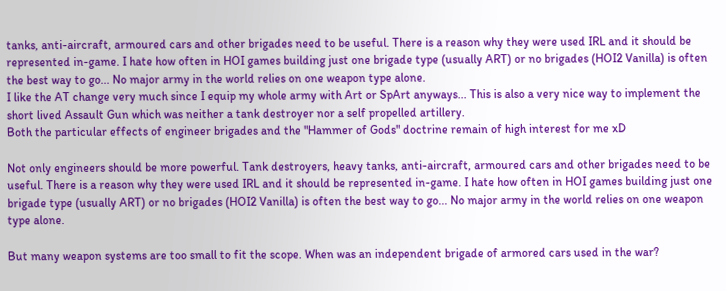tanks, anti-aircraft, armoured cars and other brigades need to be useful. There is a reason why they were used IRL and it should be represented in-game. I hate how often in HOI games building just one brigade type (usually ART) or no brigades (HOI2 Vanilla) is often the best way to go... No major army in the world relies on one weapon type alone.
I like the AT change very much since I equip my whole army with Art or SpArt anyways... This is also a very nice way to implement the short lived Assault Gun which was neither a tank destroyer nor a self propelled artillery.
Both the particular effects of engineer brigades and the "Hammer of Gods" doctrine remain of high interest for me xD

Not only engineers should be more powerful. Tank destroyers, heavy tanks, anti-aircraft, armoured cars and other brigades need to be useful. There is a reason why they were used IRL and it should be represented in-game. I hate how often in HOI games building just one brigade type (usually ART) or no brigades (HOI2 Vanilla) is often the best way to go... No major army in the world relies on one weapon type alone.

But many weapon systems are too small to fit the scope. When was an independent brigade of armored cars used in the war?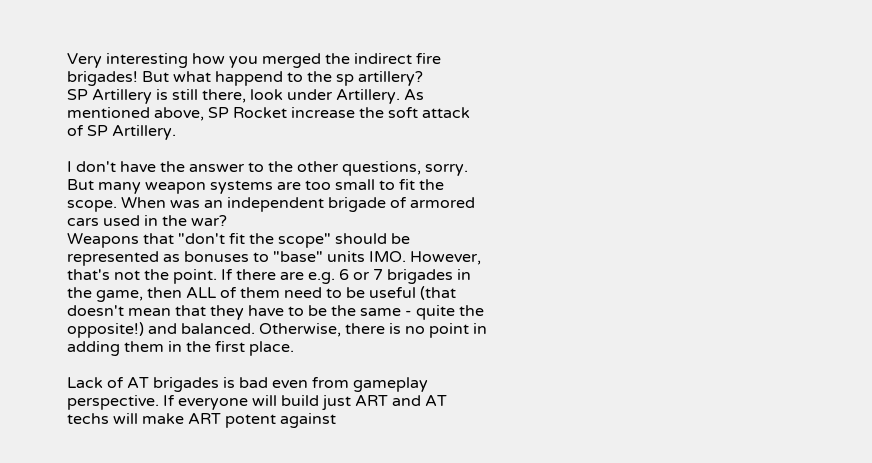Very interesting how you merged the indirect fire brigades! But what happend to the sp artillery?
SP Artillery is still there, look under Artillery. As mentioned above, SP Rocket increase the soft attack of SP Artillery.

I don't have the answer to the other questions, sorry.
But many weapon systems are too small to fit the scope. When was an independent brigade of armored cars used in the war?
Weapons that "don't fit the scope" should be represented as bonuses to "base" units IMO. However, that's not the point. If there are e.g. 6 or 7 brigades in the game, then ALL of them need to be useful (that doesn't mean that they have to be the same - quite the opposite!) and balanced. Otherwise, there is no point in adding them in the first place.

Lack of AT brigades is bad even from gameplay perspective. If everyone will build just ART and AT techs will make ART potent against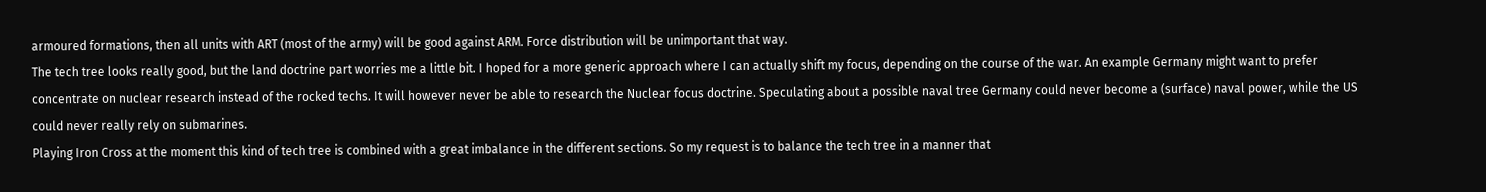armoured formations, then all units with ART (most of the army) will be good against ARM. Force distribution will be unimportant that way.
The tech tree looks really good, but the land doctrine part worries me a little bit. I hoped for a more generic approach where I can actually shift my focus, depending on the course of the war. An example Germany might want to prefer concentrate on nuclear research instead of the rocked techs. It will however never be able to research the Nuclear focus doctrine. Speculating about a possible naval tree Germany could never become a (surface) naval power, while the US could never really rely on submarines.
Playing Iron Cross at the moment this kind of tech tree is combined with a great imbalance in the different sections. So my request is to balance the tech tree in a manner that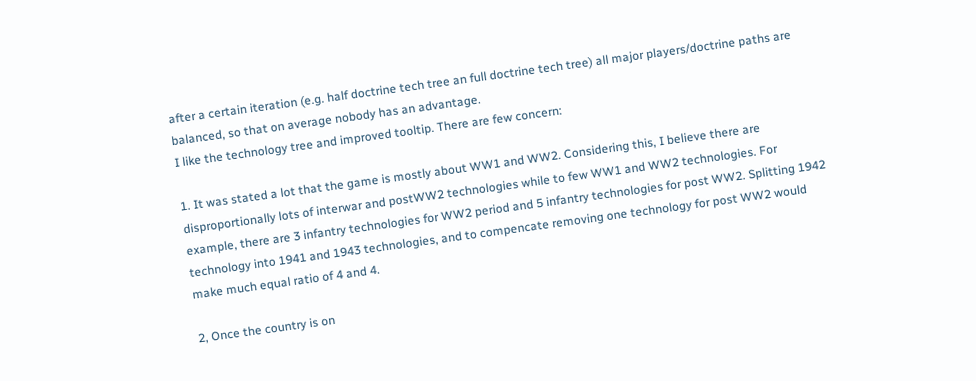after a certain iteration (e.g. half doctrine tech tree an full doctrine tech tree) all major players/doctrine paths are balanced, so that on average nobody has an advantage.
I like the technology tree and improved tooltip. There are few concern:

1. It was stated a lot that the game is mostly about WW1 and WW2. Considering this, I believe there are disproportionally lots of interwar and postWW2 technologies while to few WW1 and WW2 technologies. For example, there are 3 infantry technologies for WW2 period and 5 infantry technologies for post WW2. Splitting 1942 technology into 1941 and 1943 technologies, and to compencate removing one technology for post WW2 would make much equal ratio of 4 and 4.

2, Once the country is on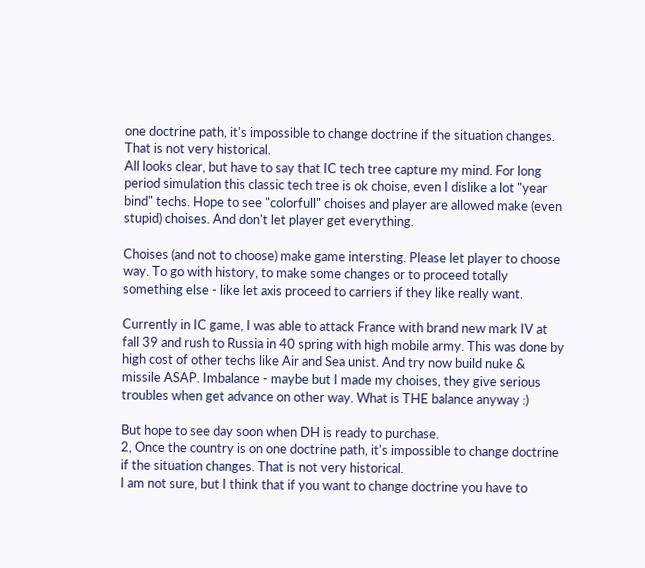one doctrine path, it's impossible to change doctrine if the situation changes. That is not very historical.
All looks clear, but have to say that IC tech tree capture my mind. For long period simulation this classic tech tree is ok choise, even I dislike a lot "year bind" techs. Hope to see "colorfull" choises and player are allowed make (even stupid) choises. And don't let player get everything.

Choises (and not to choose) make game intersting. Please let player to choose way. To go with history, to make some changes or to proceed totally something else - like let axis proceed to carriers if they like really want.

Currently in IC game, I was able to attack France with brand new mark IV at fall 39 and rush to Russia in 40 spring with high mobile army. This was done by high cost of other techs like Air and Sea unist. And try now build nuke & missile ASAP. Imbalance - maybe but I made my choises, they give serious troubles when get advance on other way. What is THE balance anyway :)

But hope to see day soon when DH is ready to purchase.
2, Once the country is on one doctrine path, it's impossible to change doctrine if the situation changes. That is not very historical.
I am not sure, but I think that if you want to change doctrine you have to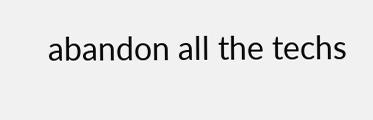abandon all the techs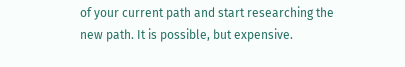of your current path and start researching the new path. It is possible, but expensive.